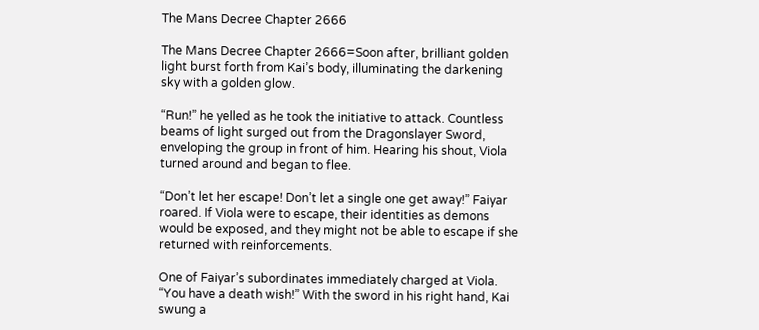The Mans Decree Chapter 2666

The Mans Decree Chapter 2666=Soon after, brilliant golden light burst forth from Kai’s body, illuminating the darkening sky with a golden glow.

“Run!” he yelled as he took the initiative to attack. Countless beams of light surged out from the Dragonslayer Sword, enveloping the group in front of him. Hearing his shout, Viola turned around and began to flee.

“Don’t let her escape! Don’t let a single one get away!” Faiyar roared. If Viola were to escape, their identities as demons would be exposed, and they might not be able to escape if she returned with reinforcements.

One of Faiyar’s subordinates immediately charged at Viola. “You have a death wish!” With the sword in his right hand, Kai swung a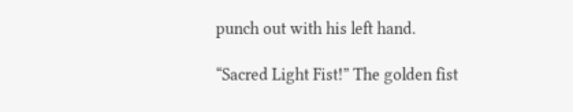punch out with his left hand.

“Sacred Light Fist!” The golden fist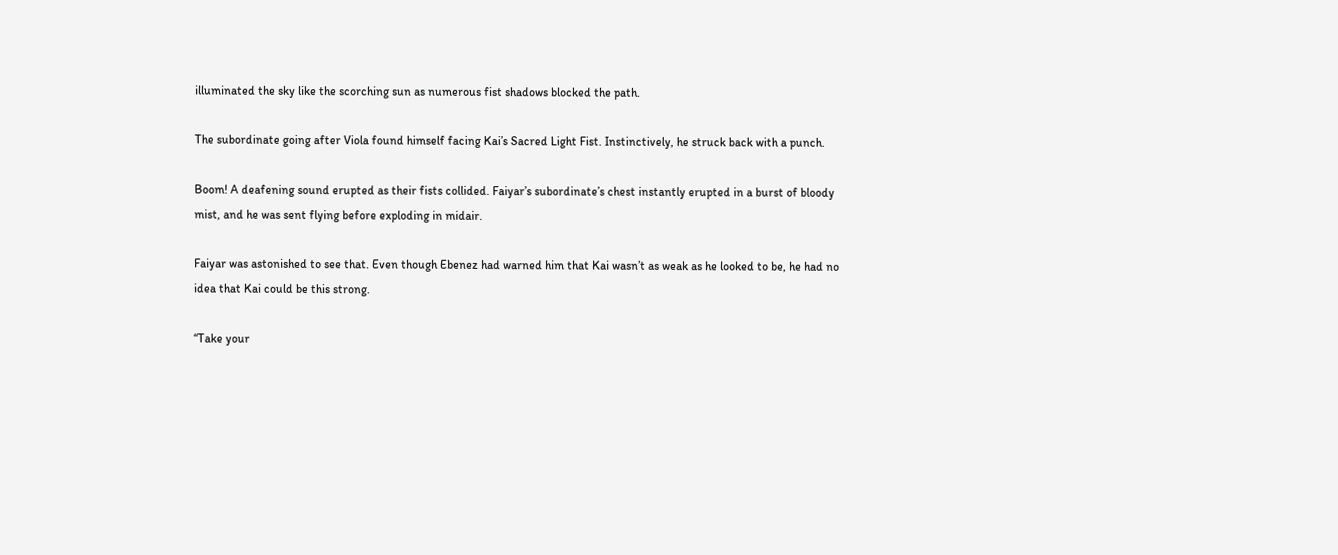illuminated the sky like the scorching sun as numerous fist shadows blocked the path.

The subordinate going after Viola found himself facing Kai’s Sacred Light Fist. Instinctively, he struck back with a punch.

Boom! A deafening sound erupted as their fists collided. Faiyar’s subordinate’s chest instantly erupted in a burst of bloody mist, and he was sent flying before exploding in midair.

Faiyar was astonished to see that. Even though Ebenez had warned him that Kai wasn’t as weak as he looked to be, he had no idea that Kai could be this strong.

“Take your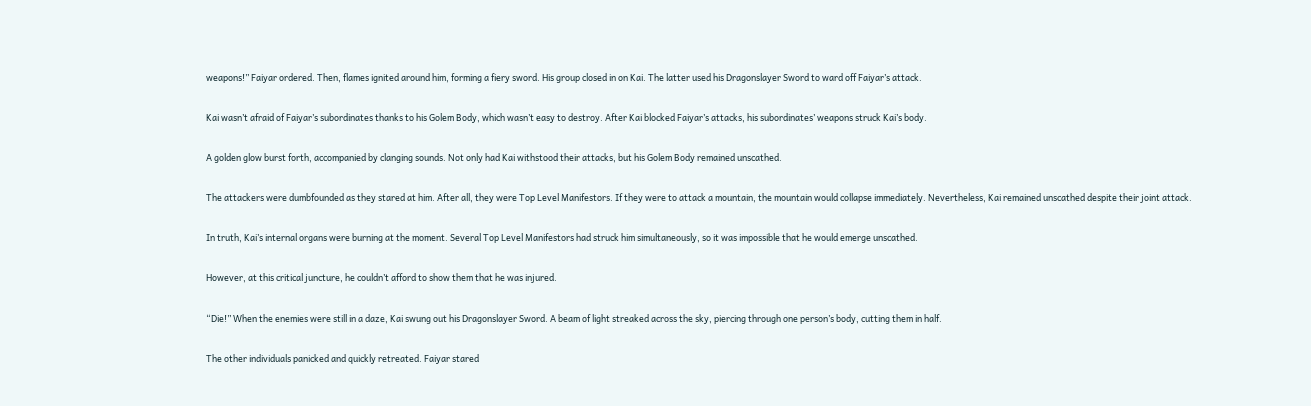weapons!” Faiyar ordered. Then, flames ignited around him, forming a fiery sword. His group closed in on Kai. The latter used his Dragonslayer Sword to ward off Faiyar’s attack.

Kai wasn’t afraid of Faiyar’s subordinates thanks to his Golem Body, which wasn’t easy to destroy. After Kai blocked Faiyar’s attacks, his subordinates’ weapons struck Kai’s body.

A golden glow burst forth, accompanied by clanging sounds. Not only had Kai withstood their attacks, but his Golem Body remained unscathed.

The attackers were dumbfounded as they stared at him. After all, they were Top Level Manifestors. If they were to attack a mountain, the mountain would collapse immediately. Nevertheless, Kai remained unscathed despite their joint attack.

In truth, Kai’s internal organs were burning at the moment. Several Top Level Manifestors had struck him simultaneously, so it was impossible that he would emerge unscathed.

However, at this critical juncture, he couldn’t afford to show them that he was injured.

“Die!” When the enemies were still in a daze, Kai swung out his Dragonslayer Sword. A beam of light streaked across the sky, piercing through one person’s body, cutting them in half.

The other individuals panicked and quickly retreated. Faiyar stared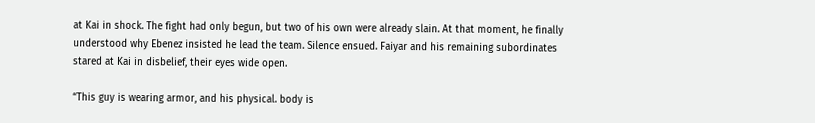at Kai in shock. The fight had only begun, but two of his own were already slain. At that moment, he finally understood why Ebenez insisted he lead the team. Silence ensued. Faiyar and his remaining subordinates stared at Kai in disbelief, their eyes wide open.

“This guy is wearing armor, and his physical. body is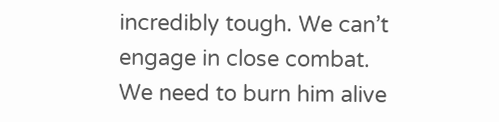incredibly tough. We can’t engage in close combat. We need to burn him alive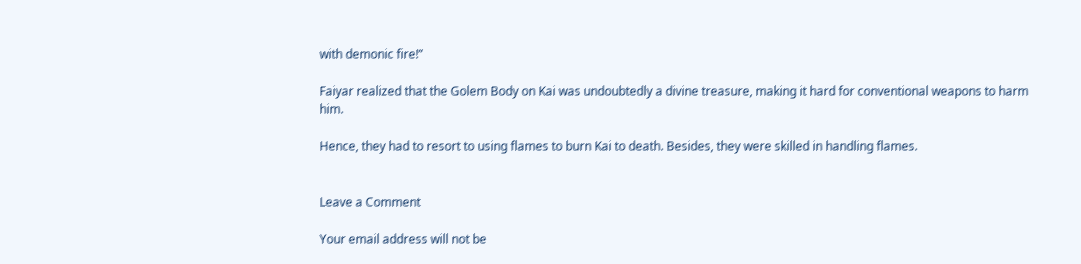with demonic fire!”

Faiyar realized that the Golem Body on Kai was undoubtedly a divine treasure, making it hard for conventional weapons to harm him.

Hence, they had to resort to using flames to burn Kai to death. Besides, they were skilled in handling flames.


Leave a Comment

Your email address will not be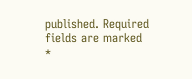published. Required fields are marked *